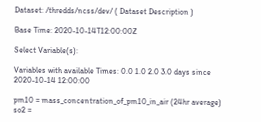Dataset: /thredds/ncss/dev/ ( Dataset Description )

Base Time: 2020-10-14T12:00:00Z

Select Variable(s):

Variables with available Times: 0.0 1.0 2.0 3.0 days since 2020-10-14 12:00:00

pm10 = mass_concentration_of_pm10_in_air (24hr average)
so2 =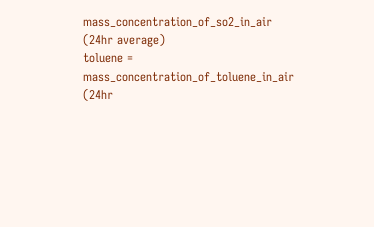mass_concentration_of_so2_in_air (24hr average)
toluene = mass_concentration_of_toluene_in_air (24hr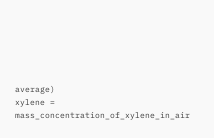average)
xylene = mass_concentration_of_xylene_in_air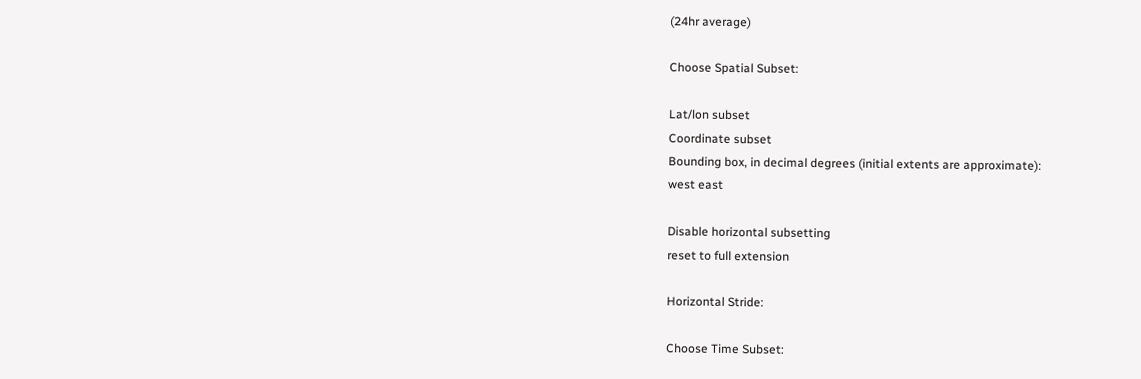(24hr average)

Choose Spatial Subset:

Lat/lon subset
Coordinate subset
Bounding box, in decimal degrees (initial extents are approximate):
west east

Disable horizontal subsetting
reset to full extension

Horizontal Stride:

Choose Time Subset: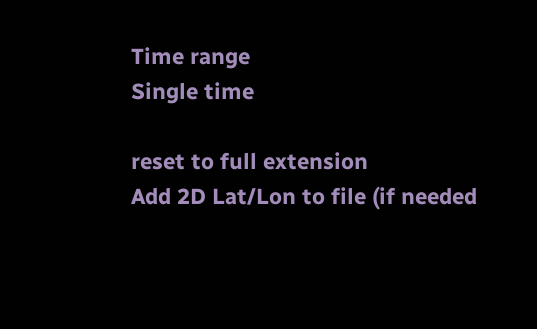Time range
Single time

reset to full extension
Add 2D Lat/Lon to file (if needed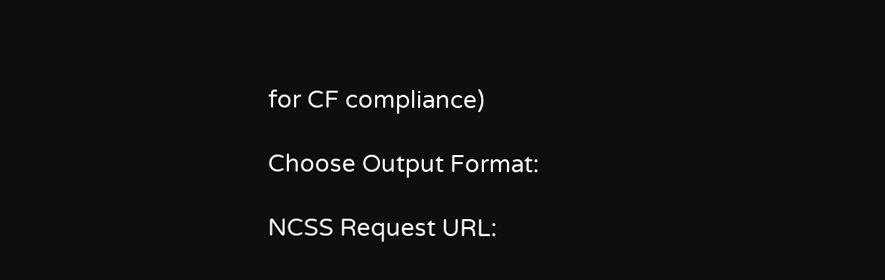for CF compliance)

Choose Output Format:

NCSS Request URL: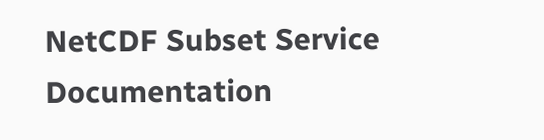NetCDF Subset Service Documentation